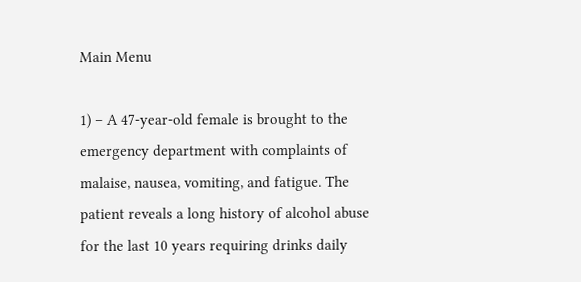Main Menu

1) – A 47-year-old female is brought to the emergency department with complaints of malaise, nausea, vomiting, and fatigue. The patient reveals a long history of alcohol abuse for the last 10 years requiring drinks daily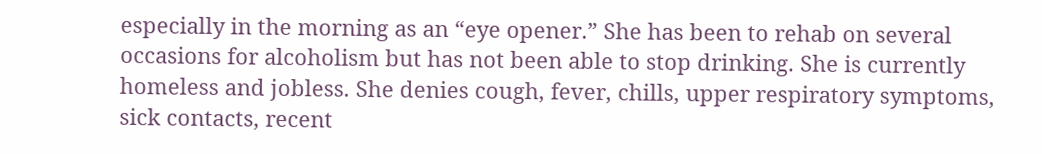especially in the morning as an “eye opener.” She has been to rehab on several occasions for alcoholism but has not been able to stop drinking. She is currently homeless and jobless. She denies cough, fever, chills, upper respiratory symptoms, sick contacts, recent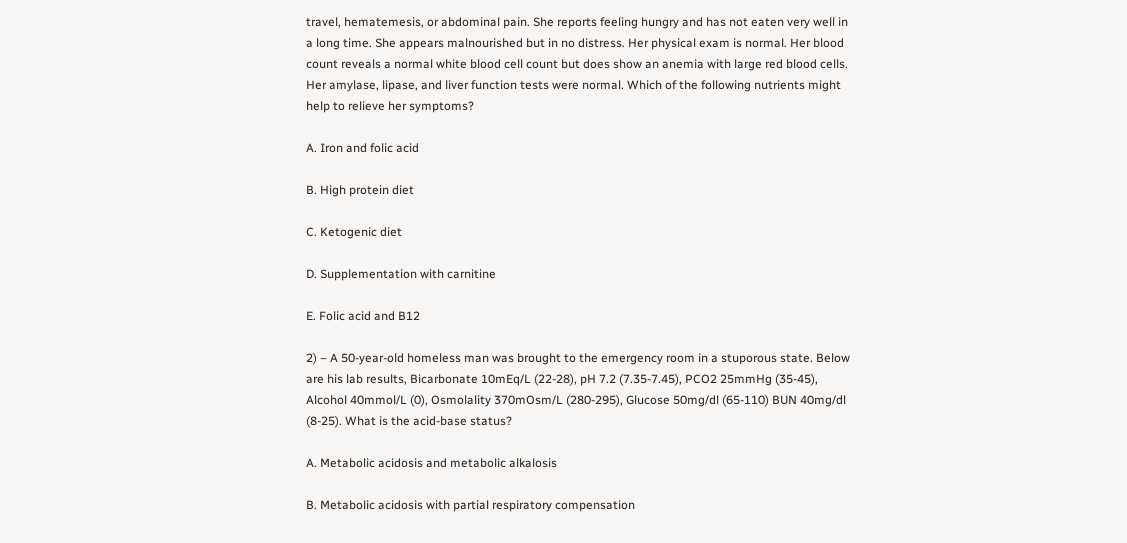travel, hematemesis, or abdominal pain. She reports feeling hungry and has not eaten very well in a long time. She appears malnourished but in no distress. Her physical exam is normal. Her blood count reveals a normal white blood cell count but does show an anemia with large red blood cells. Her amylase, lipase, and liver function tests were normal. Which of the following nutrients might help to relieve her symptoms?

A. Iron and folic acid

B. High protein diet

C. Ketogenic diet

D. Supplementation with carnitine

E. Folic acid and B12

2) – A 50-year-old homeless man was brought to the emergency room in a stuporous state. Below are his lab results, Bicarbonate 10mEq/L (22-28), pH 7.2 (7.35-7.45), PCO2 25mmHg (35-45), Alcohol 40mmol/L (0), Osmolality 370mOsm/L (280-295), Glucose 50mg/dl (65-110) BUN 40mg/dl (8-25). What is the acid-base status?

A. Metabolic acidosis and metabolic alkalosis

B. Metabolic acidosis with partial respiratory compensation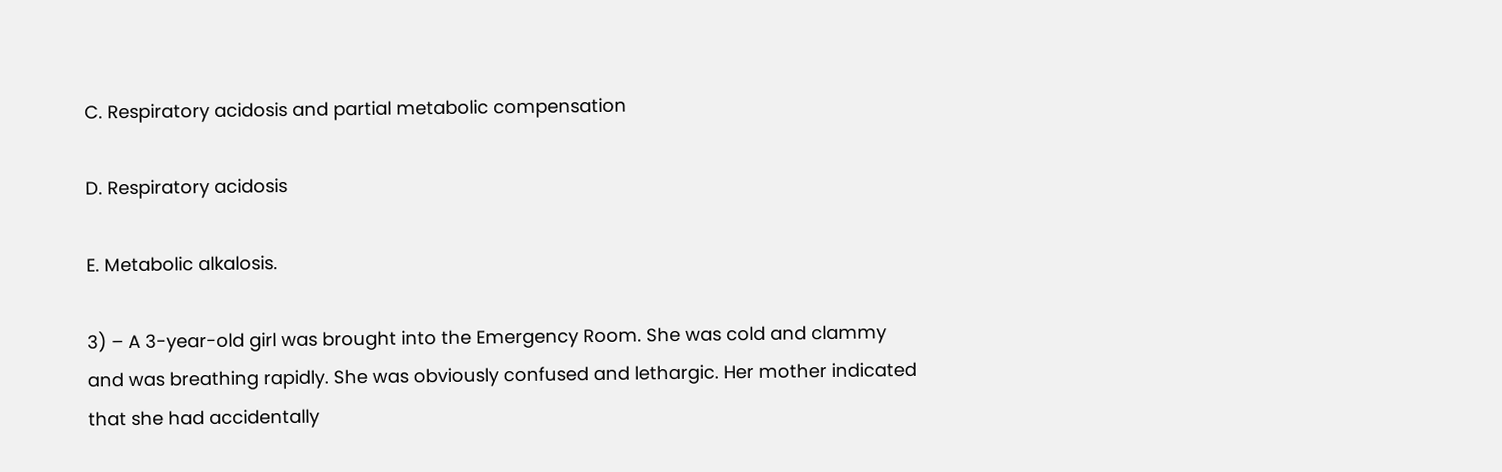C. Respiratory acidosis and partial metabolic compensation

D. Respiratory acidosis

E. Metabolic alkalosis.

3) – A 3-year-old girl was brought into the Emergency Room. She was cold and clammy and was breathing rapidly. She was obviously confused and lethargic. Her mother indicated that she had accidentally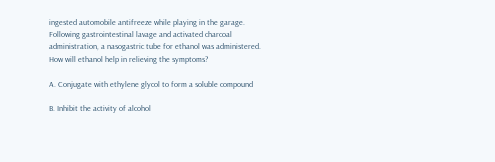ingested automobile antifreeze while playing in the garage. Following gastrointestinal lavage and activated charcoal administration, a nasogastric tube for ethanol was administered. How will ethanol help in relieving the symptoms?

A. Conjugate with ethylene glycol to form a soluble compound

B. Inhibit the activity of alcohol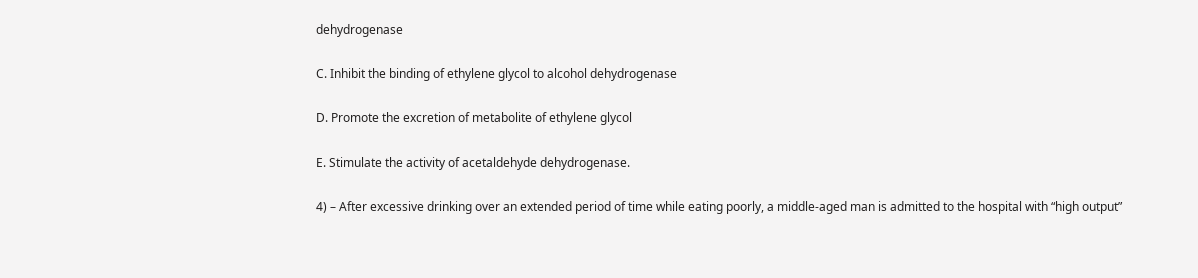dehydrogenase

C. Inhibit the binding of ethylene glycol to alcohol dehydrogenase

D. Promote the excretion of metabolite of ethylene glycol

E. Stimulate the activity of acetaldehyde dehydrogenase.

4) – After excessive drinking over an extended period of time while eating poorly, a middle-aged man is admitted to the hospital with “high output”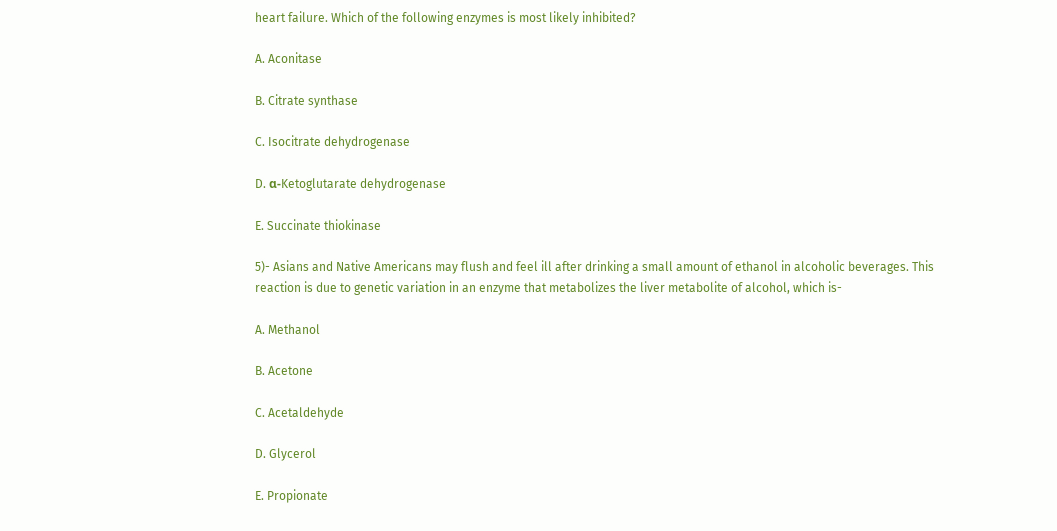heart failure. Which of the following enzymes is most likely inhibited?

A. Aconitase

B. Citrate synthase

C. Isocitrate dehydrogenase

D. α-Ketoglutarate dehydrogenase

E. Succinate thiokinase

5)- Asians and Native Americans may flush and feel ill after drinking a small amount of ethanol in alcoholic beverages. This reaction is due to genetic variation in an enzyme that metabolizes the liver metabolite of alcohol, which is-

A. Methanol

B. Acetone

C. Acetaldehyde

D. Glycerol

E. Propionate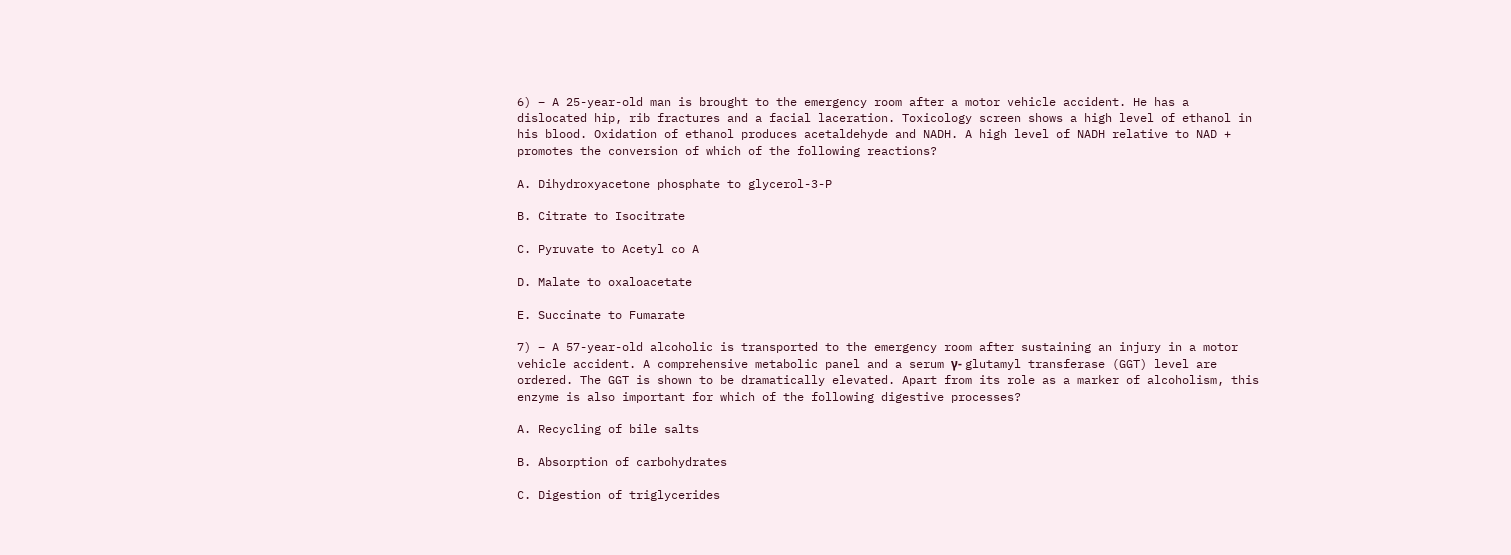6) – A 25-year-old man is brought to the emergency room after a motor vehicle accident. He has a dislocated hip, rib fractures and a facial laceration. Toxicology screen shows a high level of ethanol in his blood. Oxidation of ethanol produces acetaldehyde and NADH. A high level of NADH relative to NAD + promotes the conversion of which of the following reactions?

A. Dihydroxyacetone phosphate to glycerol-3-P

B. Citrate to Isocitrate

C. Pyruvate to Acetyl co A

D. Malate to oxaloacetate

E. Succinate to Fumarate

7) – A 57-year-old alcoholic is transported to the emergency room after sustaining an injury in a motor vehicle accident. A comprehensive metabolic panel and a serum γ- glutamyl transferase (GGT) level are ordered. The GGT is shown to be dramatically elevated. Apart from its role as a marker of alcoholism, this enzyme is also important for which of the following digestive processes?

A. Recycling of bile salts

B. Absorption of carbohydrates

C. Digestion of triglycerides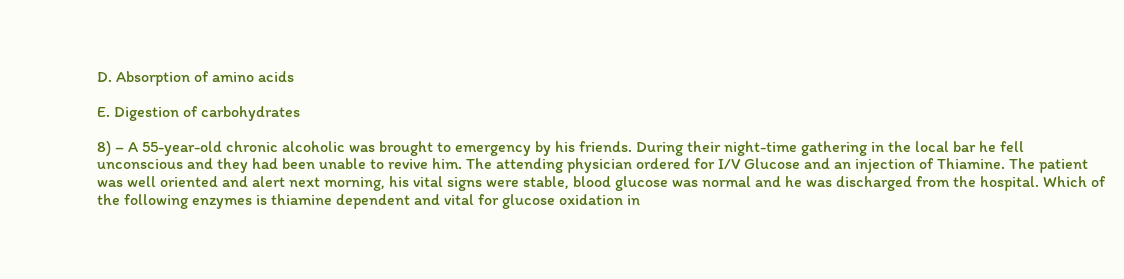D. Absorption of amino acids

E. Digestion of carbohydrates

8) – A 55-year-old chronic alcoholic was brought to emergency by his friends. During their night-time gathering in the local bar he fell unconscious and they had been unable to revive him. The attending physician ordered for I/V Glucose and an injection of Thiamine. The patient was well oriented and alert next morning, his vital signs were stable, blood glucose was normal and he was discharged from the hospital. Which of the following enzymes is thiamine dependent and vital for glucose oxidation in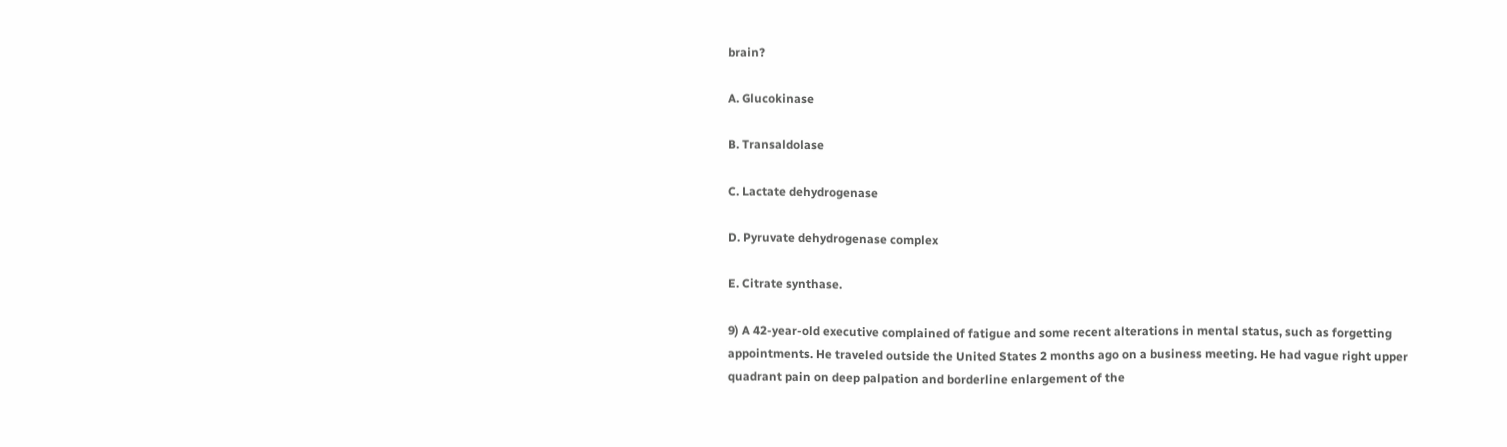brain?

A. Glucokinase

B. Transaldolase

C. Lactate dehydrogenase

D. Pyruvate dehydrogenase complex

E. Citrate synthase.

9) A 42-year-old executive complained of fatigue and some recent alterations in mental status, such as forgetting appointments. He traveled outside the United States 2 months ago on a business meeting. He had vague right upper quadrant pain on deep palpation and borderline enlargement of the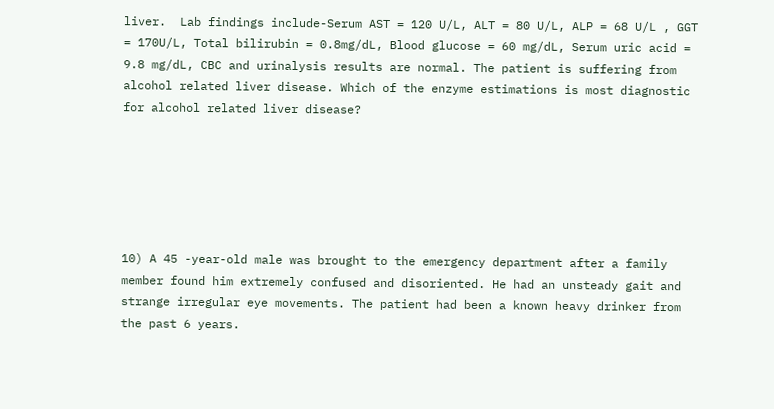liver.  Lab findings include-Serum AST = 120 U/L, ALT = 80 U/L, ALP = 68 U/L , GGT = 170U/L, Total bilirubin = 0.8mg/dL, Blood glucose = 60 mg/dL, Serum uric acid = 9.8 mg/dL, CBC and urinalysis results are normal. The patient is suffering from alcohol related liver disease. Which of the enzyme estimations is most diagnostic for alcohol related liver disease?






10) A 45 -year-old male was brought to the emergency department after a family member found him extremely confused and disoriented. He had an unsteady gait and strange irregular eye movements. The patient had been a known heavy drinker from the past 6 years.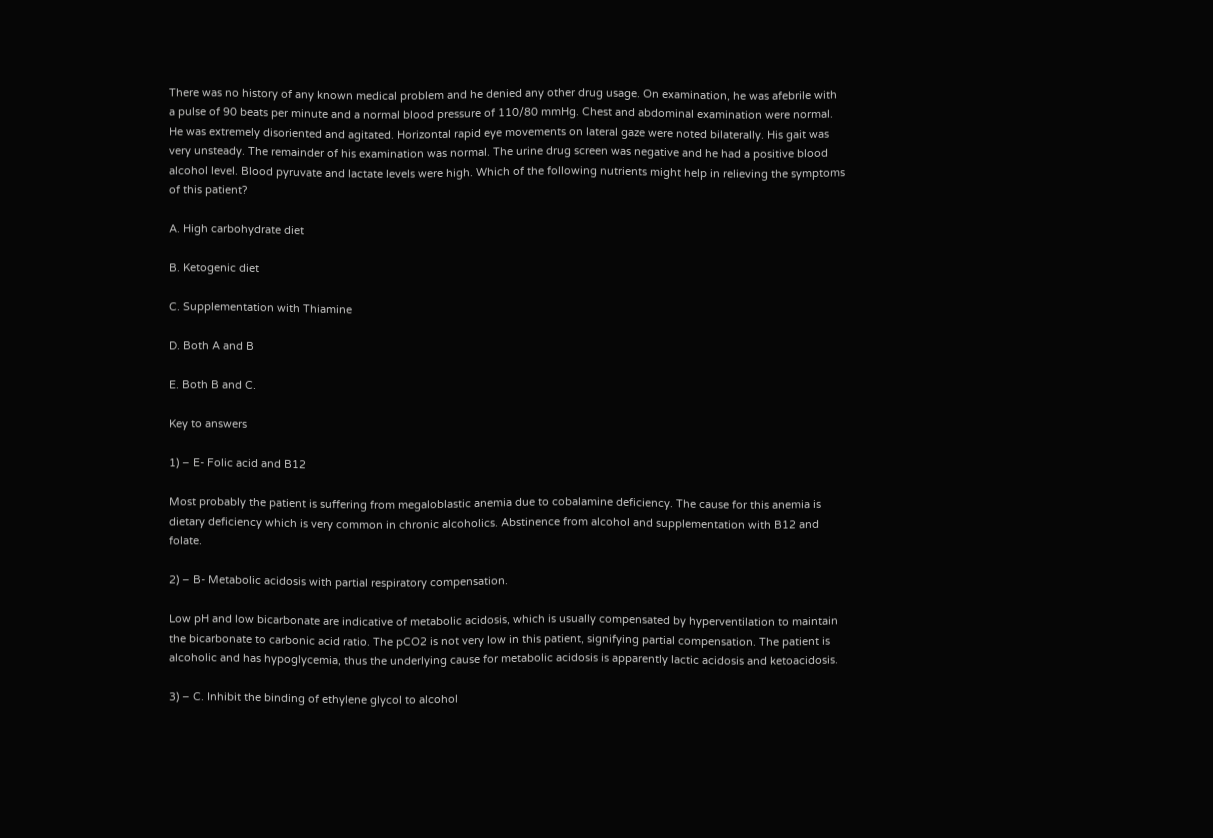There was no history of any known medical problem and he denied any other drug usage. On examination, he was afebrile with a pulse of 90 beats per minute and a normal blood pressure of 110/80 mmHg. Chest and abdominal examination were normal. He was extremely disoriented and agitated. Horizontal rapid eye movements on lateral gaze were noted bilaterally. His gait was very unsteady. The remainder of his examination was normal. The urine drug screen was negative and he had a positive blood alcohol level. Blood pyruvate and lactate levels were high. Which of the following nutrients might help in relieving the symptoms of this patient?

A. High carbohydrate diet

B. Ketogenic diet

C. Supplementation with Thiamine

D. Both A and B

E. Both B and C.

Key to answers

1) – E- Folic acid and B12

Most probably the patient is suffering from megaloblastic anemia due to cobalamine deficiency. The cause for this anemia is dietary deficiency which is very common in chronic alcoholics. Abstinence from alcohol and supplementation with B12 and folate.

2) – B- Metabolic acidosis with partial respiratory compensation.

Low pH and low bicarbonate are indicative of metabolic acidosis, which is usually compensated by hyperventilation to maintain the bicarbonate to carbonic acid ratio. The pCO2 is not very low in this patient, signifying partial compensation. The patient is alcoholic and has hypoglycemia, thus the underlying cause for metabolic acidosis is apparently lactic acidosis and ketoacidosis.

3) – C. Inhibit the binding of ethylene glycol to alcohol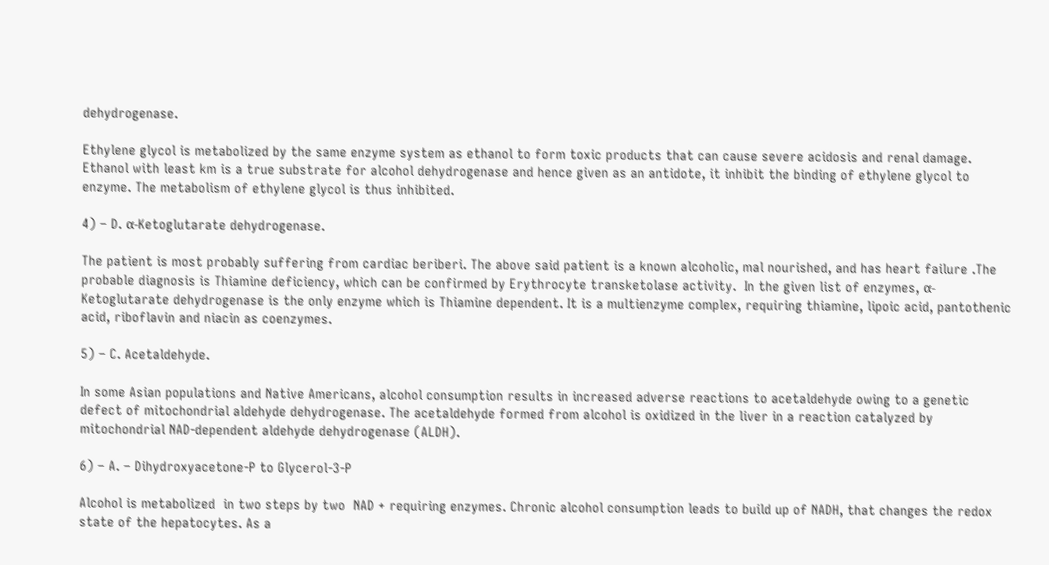dehydrogenase.

Ethylene glycol is metabolized by the same enzyme system as ethanol to form toxic products that can cause severe acidosis and renal damage. Ethanol with least km is a true substrate for alcohol dehydrogenase and hence given as an antidote, it inhibit the binding of ethylene glycol to enzyme. The metabolism of ethylene glycol is thus inhibited.

4) – D. α-Ketoglutarate dehydrogenase.

The patient is most probably suffering from cardiac beriberi. The above said patient is a known alcoholic, mal nourished, and has heart failure .The probable diagnosis is Thiamine deficiency, which can be confirmed by Erythrocyte transketolase activity.  In the given list of enzymes, α-Ketoglutarate dehydrogenase is the only enzyme which is Thiamine dependent. It is a multienzyme complex, requiring thiamine, lipoic acid, pantothenic acid, riboflavin and niacin as coenzymes.

5) – C. Acetaldehyde.

In some Asian populations and Native Americans, alcohol consumption results in increased adverse reactions to acetaldehyde owing to a genetic defect of mitochondrial aldehyde dehydrogenase. The acetaldehyde formed from alcohol is oxidized in the liver in a reaction catalyzed by mitochondrial NAD-dependent aldehyde dehydrogenase (ALDH).

6) – A. – Dihydroxyacetone-P to Glycerol-3-P

Alcohol is metabolized  in two steps by two  NAD + requiring enzymes. Chronic alcohol consumption leads to build up of NADH, that changes the redox state of the hepatocytes. As a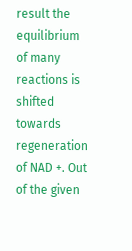result the equilibrium of many reactions is shifted towards regeneration of NAD +. Out of the given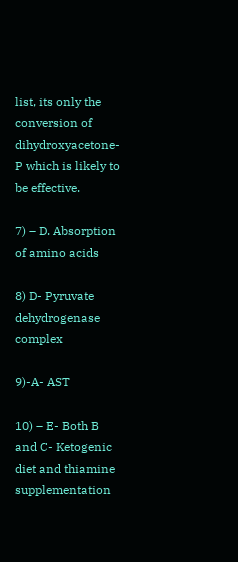list, its only the conversion of dihydroxyacetone-P which is likely to be effective.

7) – D. Absorption of amino acids

8) D- Pyruvate dehydrogenase complex

9)-A- AST

10) – E- Both B and C- Ketogenic diet and thiamine supplementation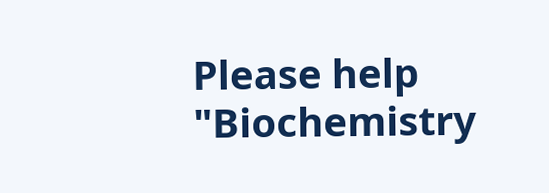Please help "Biochemistry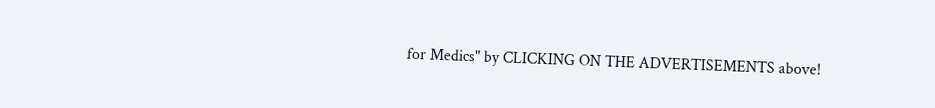for Medics" by CLICKING ON THE ADVERTISEMENTS above!